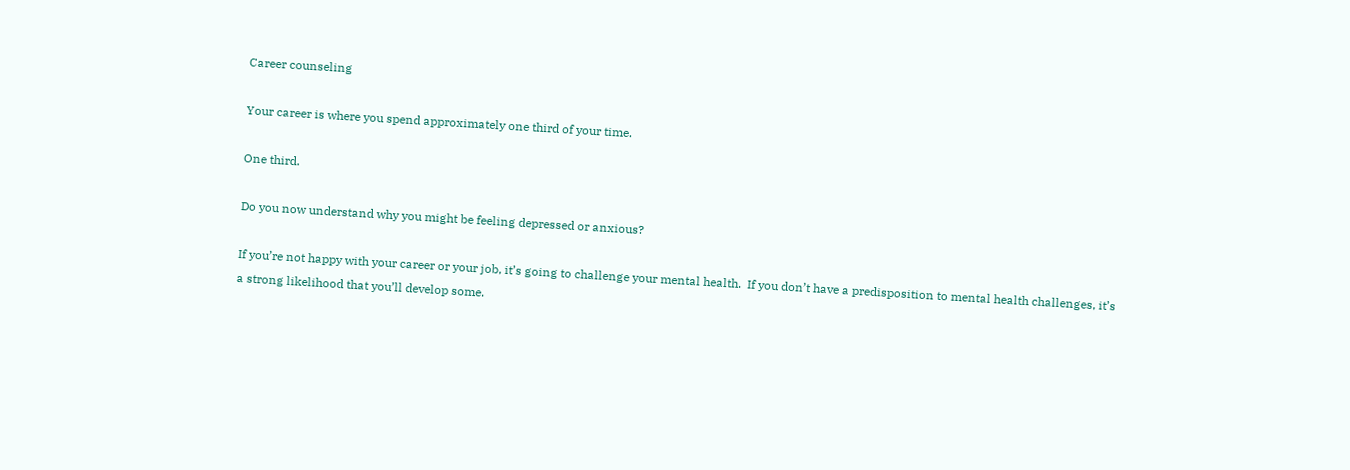Career counseling

Your career is where you spend approximately one third of your time.

One third.

Do you now understand why you might be feeling depressed or anxious?

If you’re not happy with your career or your job, it’s going to challenge your mental health.  If you don’t have a predisposition to mental health challenges, it’s a strong likelihood that you’ll develop some.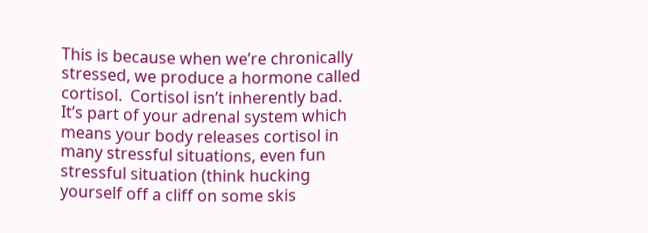This is because when we’re chronically stressed, we produce a hormone called cortisol.  Cortisol isn’t inherently bad.  It’s part of your adrenal system which means your body releases cortisol in many stressful situations, even fun stressful situation (think hucking yourself off a cliff on some skis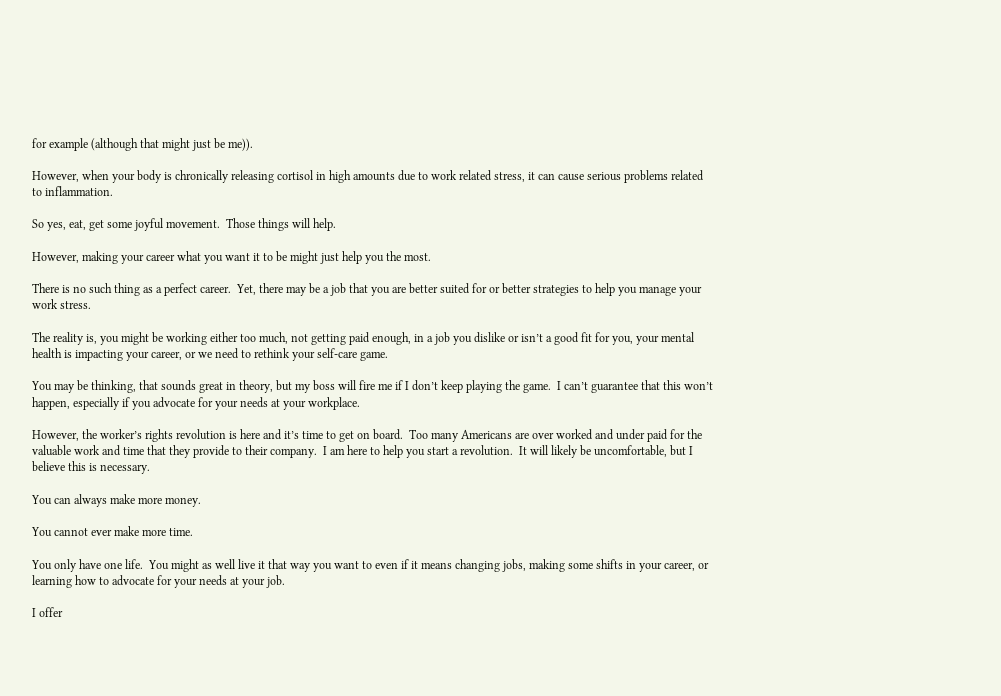for example (although that might just be me)).

However, when your body is chronically releasing cortisol in high amounts due to work related stress, it can cause serious problems related to inflammation.

So yes, eat, get some joyful movement.  Those things will help.

However, making your career what you want it to be might just help you the most.

There is no such thing as a perfect career.  Yet, there may be a job that you are better suited for or better strategies to help you manage your work stress.

The reality is, you might be working either too much, not getting paid enough, in a job you dislike or isn’t a good fit for you, your mental health is impacting your career, or we need to rethink your self-care game.

You may be thinking, that sounds great in theory, but my boss will fire me if I don’t keep playing the game.  I can’t guarantee that this won’t happen, especially if you advocate for your needs at your workplace.

However, the worker’s rights revolution is here and it’s time to get on board.  Too many Americans are over worked and under paid for the valuable work and time that they provide to their company.  I am here to help you start a revolution.  It will likely be uncomfortable, but I believe this is necessary.

You can always make more money.

You cannot ever make more time.

You only have one life.  You might as well live it that way you want to even if it means changing jobs, making some shifts in your career, or learning how to advocate for your needs at your job.

I offer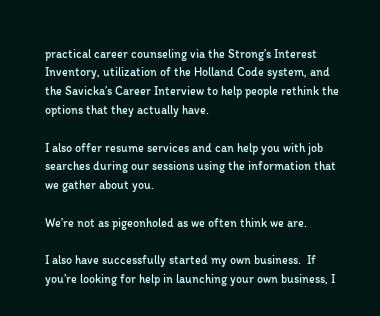practical career counseling via the Strong’s Interest Inventory, utilization of the Holland Code system, and the Savicka’s Career Interview to help people rethink the options that they actually have.

I also offer resume services and can help you with job searches during our sessions using the information that we gather about you.

We’re not as pigeonholed as we often think we are.

I also have successfully started my own business.  If you’re looking for help in launching your own business, I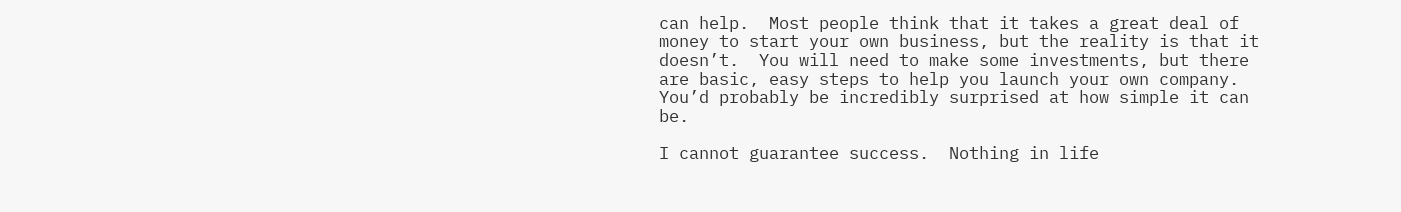can help.  Most people think that it takes a great deal of money to start your own business, but the reality is that it doesn’t.  You will need to make some investments, but there are basic, easy steps to help you launch your own company.  You’d probably be incredibly surprised at how simple it can be.

I cannot guarantee success.  Nothing in life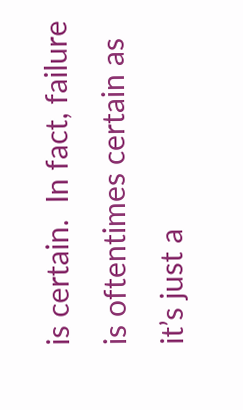is certain.  In fact, failure is oftentimes certain as it’s just a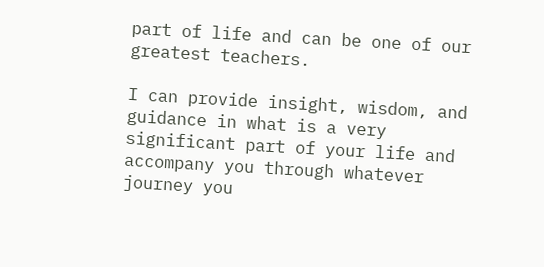part of life and can be one of our greatest teachers.

I can provide insight, wisdom, and guidance in what is a very significant part of your life and accompany you through whatever journey you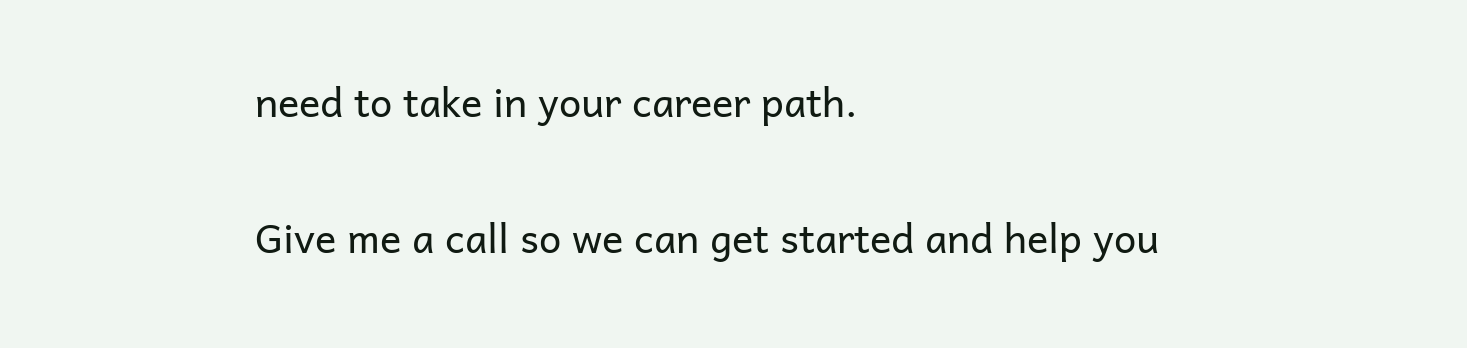need to take in your career path.

Give me a call so we can get started and help you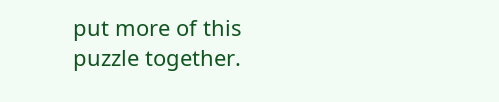put more of this puzzle together.